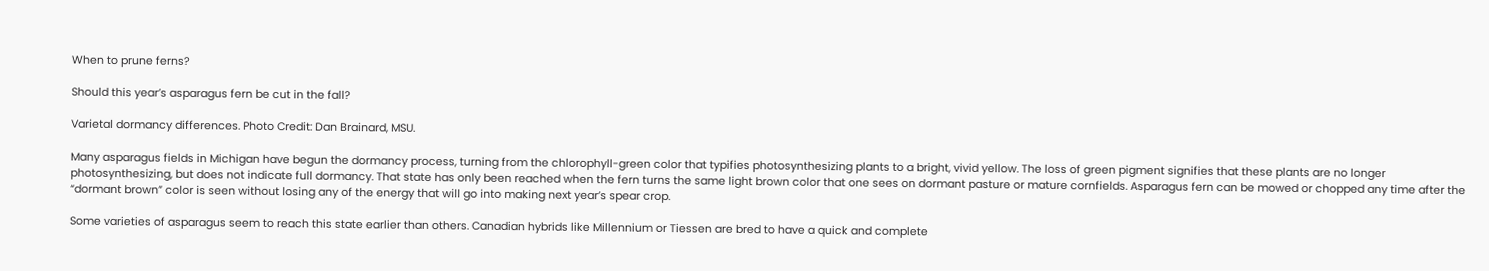When to prune ferns?

Should this year’s asparagus fern be cut in the fall?

Varietal dormancy differences. Photo Credit: Dan Brainard, MSU.

Many asparagus fields in Michigan have begun the dormancy process, turning from the chlorophyll-green color that typifies photosynthesizing plants to a bright, vivid yellow. The loss of green pigment signifies that these plants are no longer photosynthesizing, but does not indicate full dormancy. That state has only been reached when the fern turns the same light brown color that one sees on dormant pasture or mature cornfields. Asparagus fern can be mowed or chopped any time after the “dormant brown” color is seen without losing any of the energy that will go into making next year’s spear crop.

Some varieties of asparagus seem to reach this state earlier than others. Canadian hybrids like Millennium or Tiessen are bred to have a quick and complete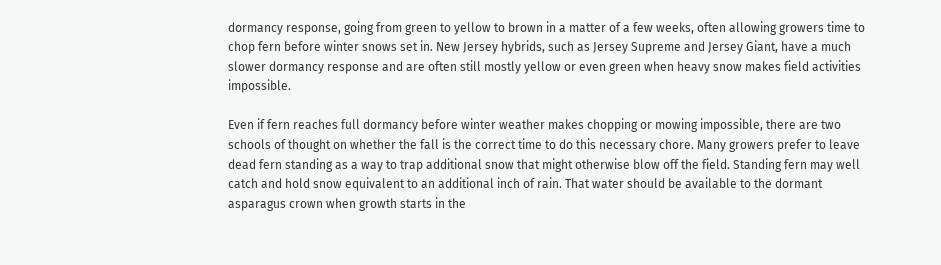dormancy response, going from green to yellow to brown in a matter of a few weeks, often allowing growers time to chop fern before winter snows set in. New Jersey hybrids, such as Jersey Supreme and Jersey Giant, have a much slower dormancy response and are often still mostly yellow or even green when heavy snow makes field activities impossible.

Even if fern reaches full dormancy before winter weather makes chopping or mowing impossible, there are two schools of thought on whether the fall is the correct time to do this necessary chore. Many growers prefer to leave dead fern standing as a way to trap additional snow that might otherwise blow off the field. Standing fern may well catch and hold snow equivalent to an additional inch of rain. That water should be available to the dormant asparagus crown when growth starts in the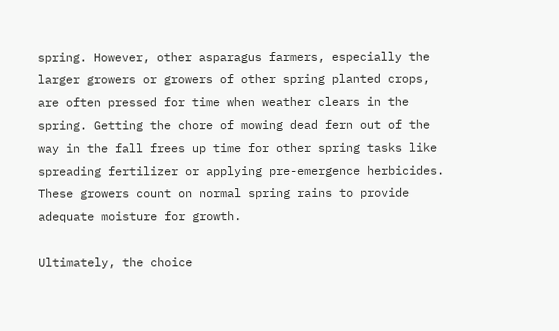spring. However, other asparagus farmers, especially the larger growers or growers of other spring planted crops, are often pressed for time when weather clears in the spring. Getting the chore of mowing dead fern out of the way in the fall frees up time for other spring tasks like spreading fertilizer or applying pre-emergence herbicides. These growers count on normal spring rains to provide adequate moisture for growth.

Ultimately, the choice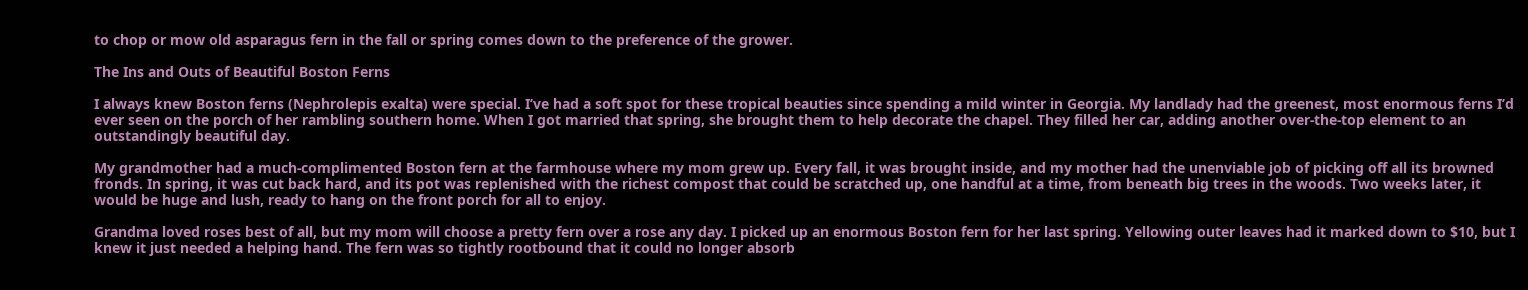to chop or mow old asparagus fern in the fall or spring comes down to the preference of the grower.

The Ins and Outs of Beautiful Boston Ferns

I always knew Boston ferns (Nephrolepis exalta) were special. I’ve had a soft spot for these tropical beauties since spending a mild winter in Georgia. My landlady had the greenest, most enormous ferns I’d ever seen on the porch of her rambling southern home. When I got married that spring, she brought them to help decorate the chapel. They filled her car, adding another over-the-top element to an outstandingly beautiful day.

My grandmother had a much-complimented Boston fern at the farmhouse where my mom grew up. Every fall, it was brought inside, and my mother had the unenviable job of picking off all its browned fronds. In spring, it was cut back hard, and its pot was replenished with the richest compost that could be scratched up, one handful at a time, from beneath big trees in the woods. Two weeks later, it would be huge and lush, ready to hang on the front porch for all to enjoy.

Grandma loved roses best of all, but my mom will choose a pretty fern over a rose any day. I picked up an enormous Boston fern for her last spring. Yellowing outer leaves had it marked down to $10, but I knew it just needed a helping hand. The fern was so tightly rootbound that it could no longer absorb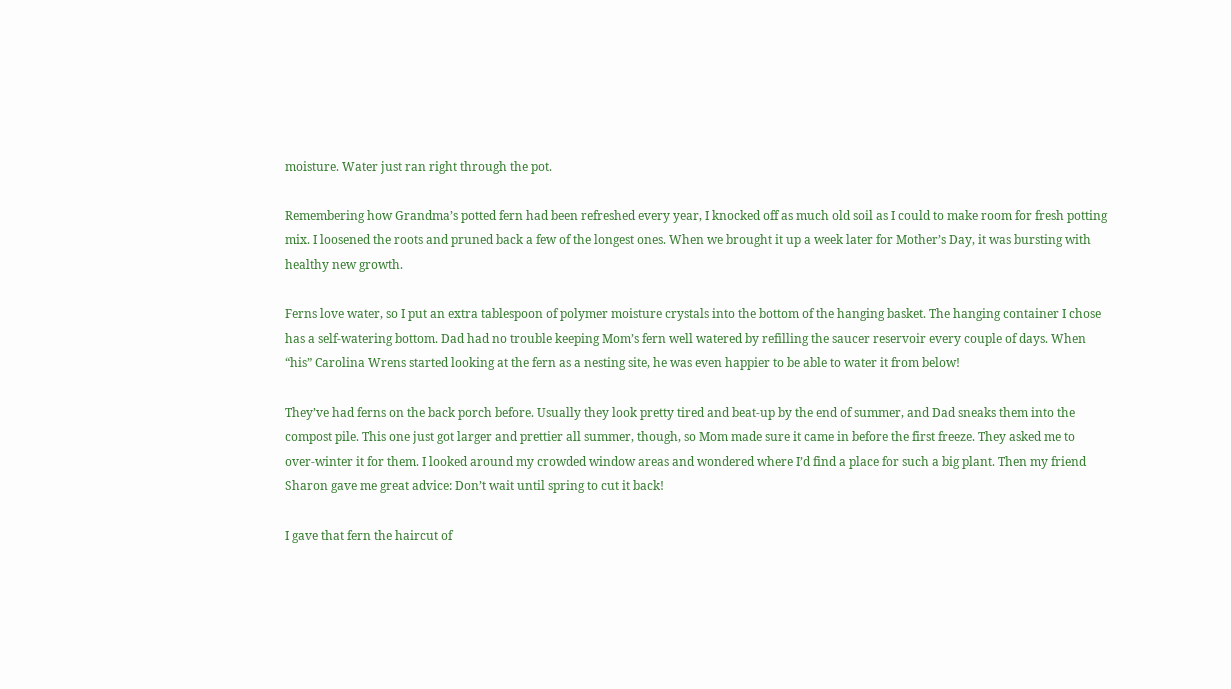moisture. Water just ran right through the pot.

Remembering how Grandma’s potted fern had been refreshed every year, I knocked off as much old soil as I could to make room for fresh potting mix. I loosened the roots and pruned back a few of the longest ones. When we brought it up a week later for Mother’s Day, it was bursting with healthy new growth.

Ferns love water, so I put an extra tablespoon of polymer moisture crystals into the bottom of the hanging basket. The hanging container I chose has a self-watering bottom. Dad had no trouble keeping Mom’s fern well watered by refilling the saucer reservoir every couple of days. When “his” Carolina Wrens started looking at the fern as a nesting site, he was even happier to be able to water it from below!

They’ve had ferns on the back porch before. Usually they look pretty tired and beat-up by the end of summer, and Dad sneaks them into the compost pile. This one just got larger and prettier all summer, though, so Mom made sure it came in before the first freeze. They asked me to over-winter it for them. I looked around my crowded window areas and wondered where I’d find a place for such a big plant. Then my friend Sharon gave me great advice: Don’t wait until spring to cut it back!

I gave that fern the haircut of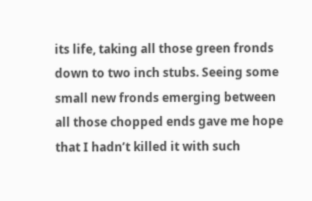its life, taking all those green fronds down to two inch stubs. Seeing some small new fronds emerging between all those chopped ends gave me hope that I hadn’t killed it with such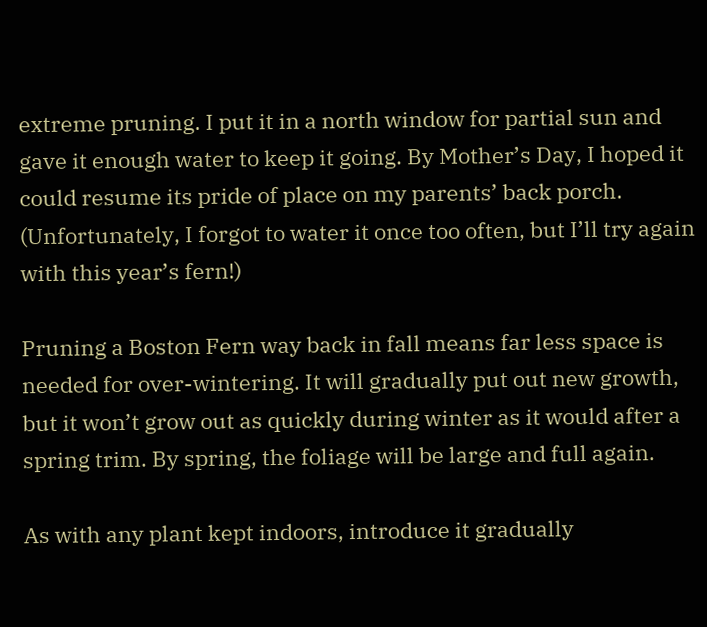extreme pruning. I put it in a north window for partial sun and gave it enough water to keep it going. By Mother’s Day, I hoped it could resume its pride of place on my parents’ back porch. (Unfortunately, I forgot to water it once too often, but I’ll try again with this year’s fern!)

Pruning a Boston Fern way back in fall means far less space is needed for over-wintering. It will gradually put out new growth, but it won’t grow out as quickly during winter as it would after a spring trim. By spring, the foliage will be large and full again.

As with any plant kept indoors, introduce it gradually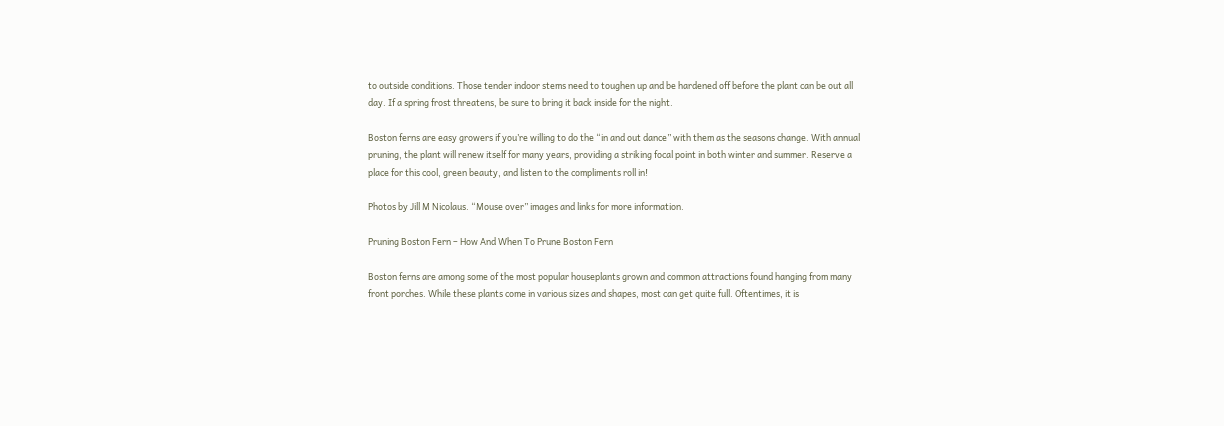to outside conditions. Those tender indoor stems need to toughen up and be hardened off before the plant can be out all day. If a spring frost threatens, be sure to bring it back inside for the night.

Boston ferns are easy growers if you’re willing to do the “in and out dance” with them as the seasons change. With annual pruning, the plant will renew itself for many years, providing a striking focal point in both winter and summer. Reserve a place for this cool, green beauty, and listen to the compliments roll in!

Photos by Jill M Nicolaus. “Mouse over” images and links for more information.

Pruning Boston Fern – How And When To Prune Boston Fern

Boston ferns are among some of the most popular houseplants grown and common attractions found hanging from many front porches. While these plants come in various sizes and shapes, most can get quite full. Oftentimes, it is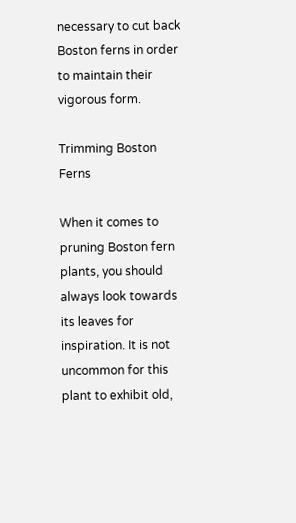necessary to cut back Boston ferns in order to maintain their vigorous form.

Trimming Boston Ferns

When it comes to pruning Boston fern plants, you should always look towards its leaves for inspiration. It is not uncommon for this plant to exhibit old,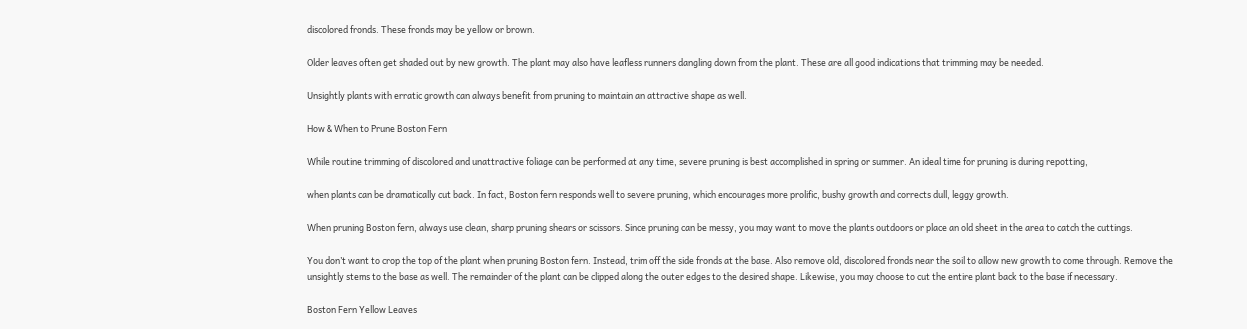discolored fronds. These fronds may be yellow or brown.

Older leaves often get shaded out by new growth. The plant may also have leafless runners dangling down from the plant. These are all good indications that trimming may be needed.

Unsightly plants with erratic growth can always benefit from pruning to maintain an attractive shape as well.

How & When to Prune Boston Fern

While routine trimming of discolored and unattractive foliage can be performed at any time, severe pruning is best accomplished in spring or summer. An ideal time for pruning is during repotting,

when plants can be dramatically cut back. In fact, Boston fern responds well to severe pruning, which encourages more prolific, bushy growth and corrects dull, leggy growth.

When pruning Boston fern, always use clean, sharp pruning shears or scissors. Since pruning can be messy, you may want to move the plants outdoors or place an old sheet in the area to catch the cuttings.

You don’t want to crop the top of the plant when pruning Boston fern. Instead, trim off the side fronds at the base. Also remove old, discolored fronds near the soil to allow new growth to come through. Remove the unsightly stems to the base as well. The remainder of the plant can be clipped along the outer edges to the desired shape. Likewise, you may choose to cut the entire plant back to the base if necessary.

Boston Fern Yellow Leaves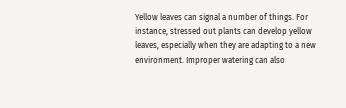Yellow leaves can signal a number of things. For instance, stressed out plants can develop yellow leaves, especially when they are adapting to a new environment. Improper watering can also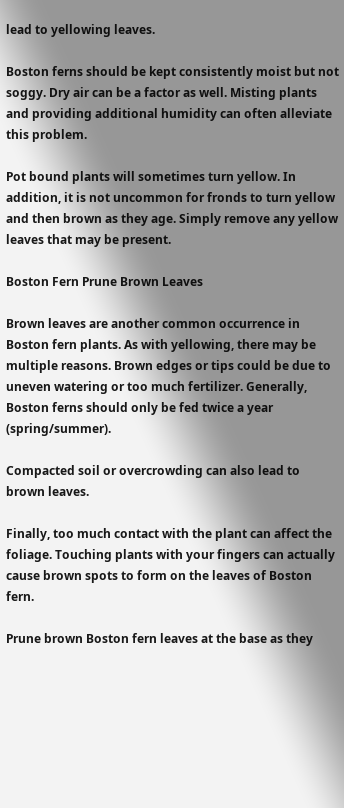lead to yellowing leaves.

Boston ferns should be kept consistently moist but not soggy. Dry air can be a factor as well. Misting plants and providing additional humidity can often alleviate this problem.

Pot bound plants will sometimes turn yellow. In addition, it is not uncommon for fronds to turn yellow and then brown as they age. Simply remove any yellow leaves that may be present.

Boston Fern Prune Brown Leaves

Brown leaves are another common occurrence in Boston fern plants. As with yellowing, there may be multiple reasons. Brown edges or tips could be due to uneven watering or too much fertilizer. Generally, Boston ferns should only be fed twice a year (spring/summer).

Compacted soil or overcrowding can also lead to brown leaves.

Finally, too much contact with the plant can affect the foliage. Touching plants with your fingers can actually cause brown spots to form on the leaves of Boston fern.

Prune brown Boston fern leaves at the base as they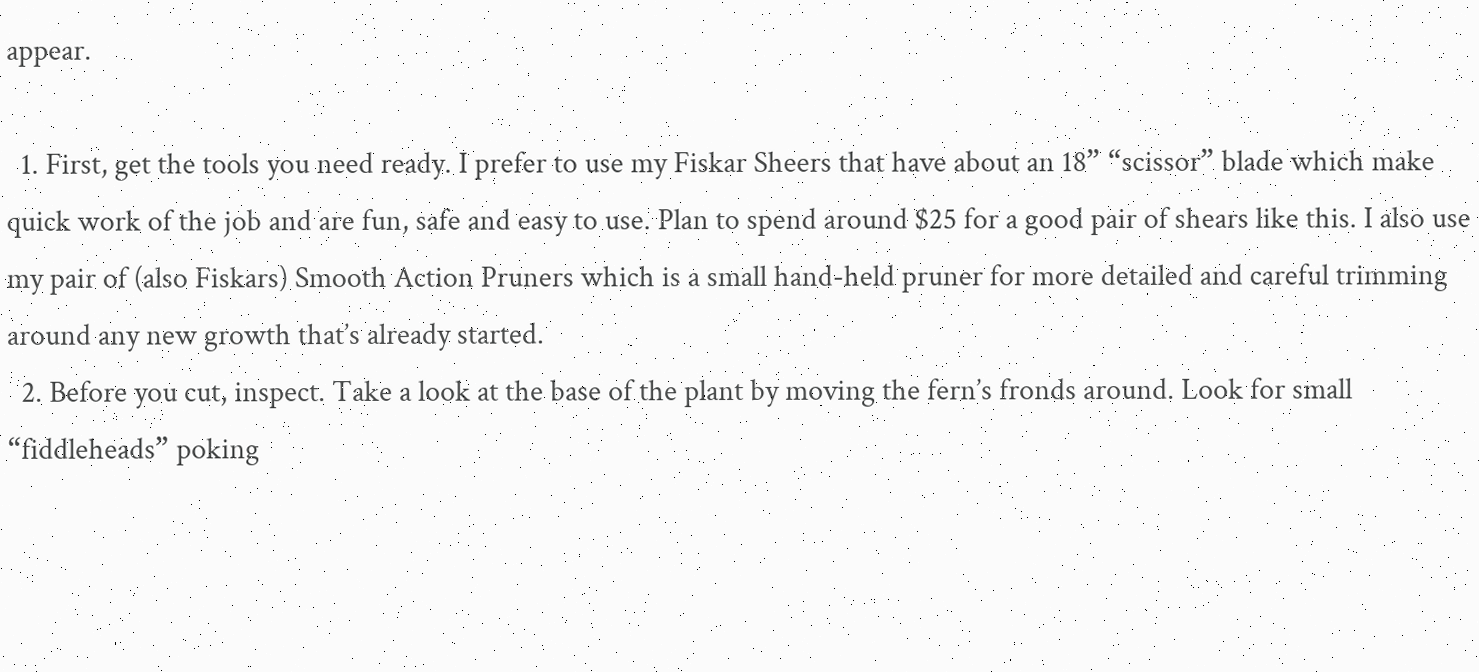appear.

  1. First, get the tools you need ready. I prefer to use my Fiskar Sheers that have about an 18” “scissor” blade which make quick work of the job and are fun, safe and easy to use. Plan to spend around $25 for a good pair of shears like this. I also use my pair of (also Fiskars) Smooth Action Pruners which is a small hand-held pruner for more detailed and careful trimming around any new growth that’s already started.
  2. Before you cut, inspect. Take a look at the base of the plant by moving the fern’s fronds around. Look for small “fiddleheads” poking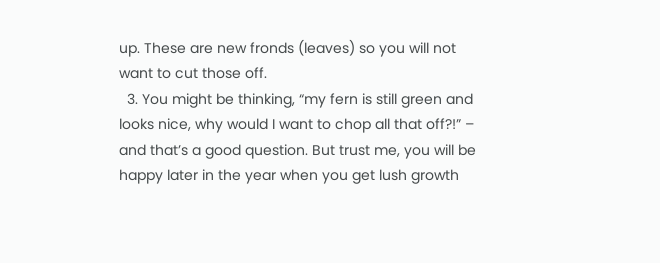up. These are new fronds (leaves) so you will not want to cut those off.
  3. You might be thinking, “my fern is still green and looks nice, why would I want to chop all that off?!” – and that’s a good question. But trust me, you will be happy later in the year when you get lush growth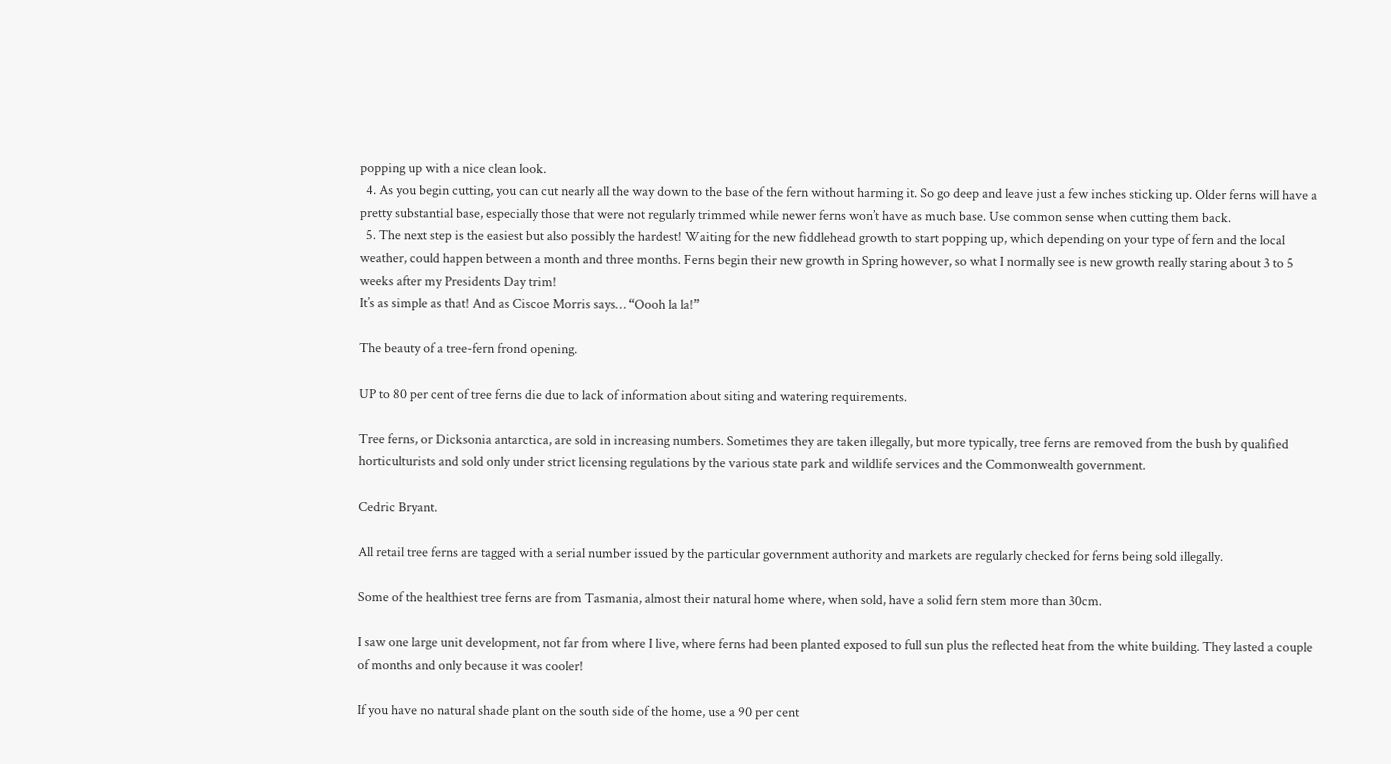popping up with a nice clean look.
  4. As you begin cutting, you can cut nearly all the way down to the base of the fern without harming it. So go deep and leave just a few inches sticking up. Older ferns will have a pretty substantial base, especially those that were not regularly trimmed while newer ferns won’t have as much base. Use common sense when cutting them back.
  5. The next step is the easiest but also possibly the hardest! Waiting for the new fiddlehead growth to start popping up, which depending on your type of fern and the local weather, could happen between a month and three months. Ferns begin their new growth in Spring however, so what I normally see is new growth really staring about 3 to 5 weeks after my Presidents Day trim!
It’s as simple as that! And as Ciscoe Morris says… “Oooh la la!”

The beauty of a tree-fern frond opening.

UP to 80 per cent of tree ferns die due to lack of information about siting and watering requirements.

Tree ferns, or Dicksonia antarctica, are sold in increasing numbers. Sometimes they are taken illegally, but more typically, tree ferns are removed from the bush by qualified horticulturists and sold only under strict licensing regulations by the various state park and wildlife services and the Commonwealth government.

Cedric Bryant.

All retail tree ferns are tagged with a serial number issued by the particular government authority and markets are regularly checked for ferns being sold illegally.

Some of the healthiest tree ferns are from Tasmania, almost their natural home where, when sold, have a solid fern stem more than 30cm.

I saw one large unit development, not far from where I live, where ferns had been planted exposed to full sun plus the reflected heat from the white building. They lasted a couple of months and only because it was cooler!

If you have no natural shade plant on the south side of the home, use a 90 per cent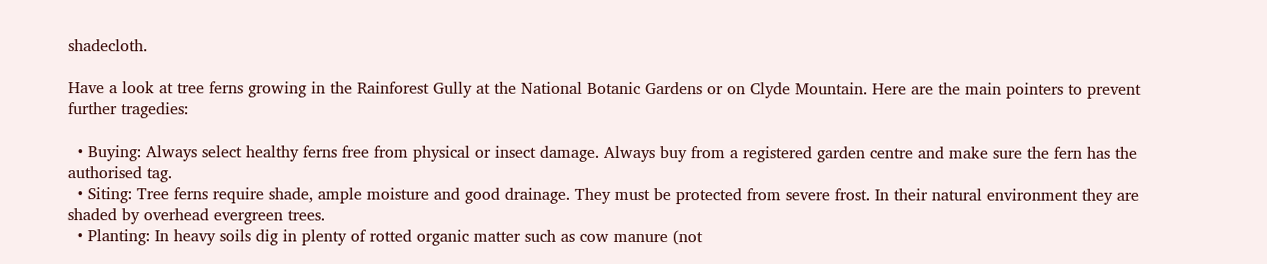shadecloth.

Have a look at tree ferns growing in the Rainforest Gully at the National Botanic Gardens or on Clyde Mountain. Here are the main pointers to prevent further tragedies:

  • Buying: Always select healthy ferns free from physical or insect damage. Always buy from a registered garden centre and make sure the fern has the authorised tag.
  • Siting: Tree ferns require shade, ample moisture and good drainage. They must be protected from severe frost. In their natural environment they are shaded by overhead evergreen trees.
  • Planting: In heavy soils dig in plenty of rotted organic matter such as cow manure (not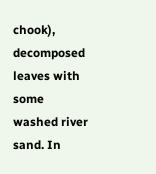chook), decomposed leaves with some washed river sand. In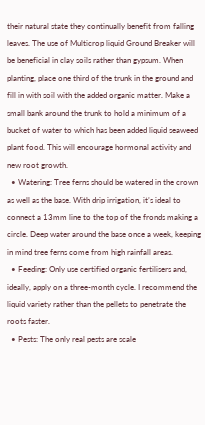their natural state they continually benefit from falling leaves. The use of Multicrop liquid Ground Breaker will be beneficial in clay soils rather than gypsum. When planting, place one third of the trunk in the ground and fill in with soil with the added organic matter. Make a small bank around the trunk to hold a minimum of a bucket of water to which has been added liquid seaweed plant food. This will encourage hormonal activity and new root growth.
  • Watering: Tree ferns should be watered in the crown as well as the base. With drip irrigation, it’s ideal to connect a 13mm line to the top of the fronds making a circle. Deep water around the base once a week, keeping in mind tree ferns come from high rainfall areas.
  • Feeding: Only use certified organic fertilisers and, ideally, apply on a three-month cycle. I recommend the liquid variety rather than the pellets to penetrate the roots faster.
  • Pests: The only real pests are scale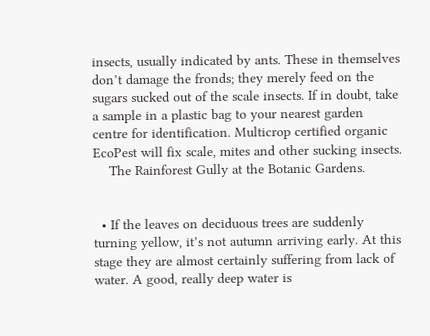insects, usually indicated by ants. These in themselves don’t damage the fronds; they merely feed on the sugars sucked out of the scale insects. If in doubt, take a sample in a plastic bag to your nearest garden centre for identification. Multicrop certified organic EcoPest will fix scale, mites and other sucking insects.
    The Rainforest Gully at the Botanic Gardens.


  • If the leaves on deciduous trees are suddenly turning yellow, it’s not autumn arriving early. At this stage they are almost certainly suffering from lack of water. A good, really deep water is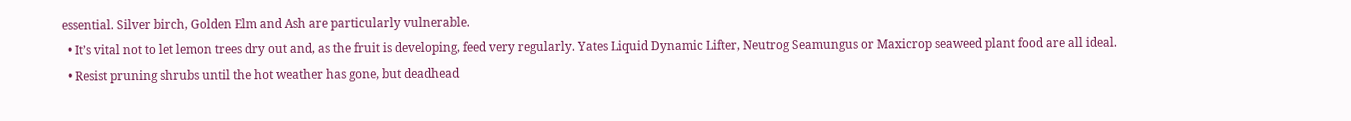essential. Silver birch, Golden Elm and Ash are particularly vulnerable.
  • It’s vital not to let lemon trees dry out and, as the fruit is developing, feed very regularly. Yates Liquid Dynamic Lifter, Neutrog Seamungus or Maxicrop seaweed plant food are all ideal.
  • Resist pruning shrubs until the hot weather has gone, but deadhead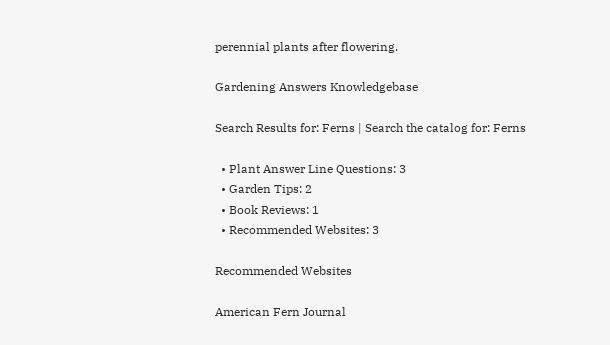perennial plants after flowering.

Gardening Answers Knowledgebase

Search Results for: Ferns | Search the catalog for: Ferns

  • Plant Answer Line Questions: 3
  • Garden Tips: 2
  • Book Reviews: 1
  • Recommended Websites: 3

Recommended Websites

American Fern Journal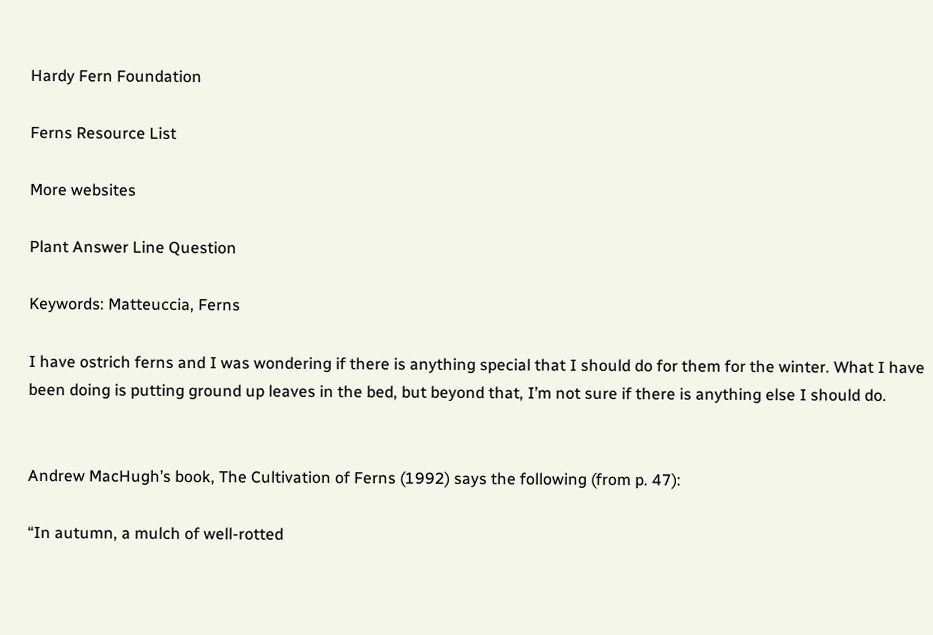Hardy Fern Foundation

Ferns Resource List

More websites

Plant Answer Line Question

Keywords: Matteuccia, Ferns

I have ostrich ferns and I was wondering if there is anything special that I should do for them for the winter. What I have been doing is putting ground up leaves in the bed, but beyond that, I’m not sure if there is anything else I should do.


Andrew MacHugh’s book, The Cultivation of Ferns (1992) says the following (from p. 47):

“In autumn, a mulch of well-rotted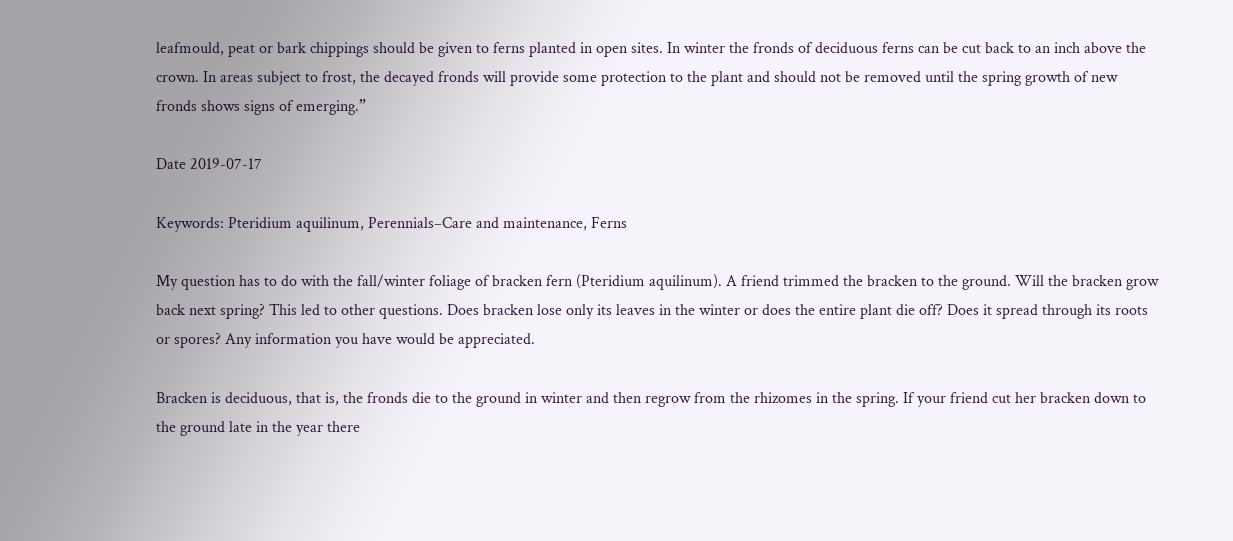leafmould, peat or bark chippings should be given to ferns planted in open sites. In winter the fronds of deciduous ferns can be cut back to an inch above the crown. In areas subject to frost, the decayed fronds will provide some protection to the plant and should not be removed until the spring growth of new fronds shows signs of emerging.”

Date 2019-07-17

Keywords: Pteridium aquilinum, Perennials–Care and maintenance, Ferns

My question has to do with the fall/winter foliage of bracken fern (Pteridium aquilinum). A friend trimmed the bracken to the ground. Will the bracken grow back next spring? This led to other questions. Does bracken lose only its leaves in the winter or does the entire plant die off? Does it spread through its roots or spores? Any information you have would be appreciated.

Bracken is deciduous, that is, the fronds die to the ground in winter and then regrow from the rhizomes in the spring. If your friend cut her bracken down to the ground late in the year there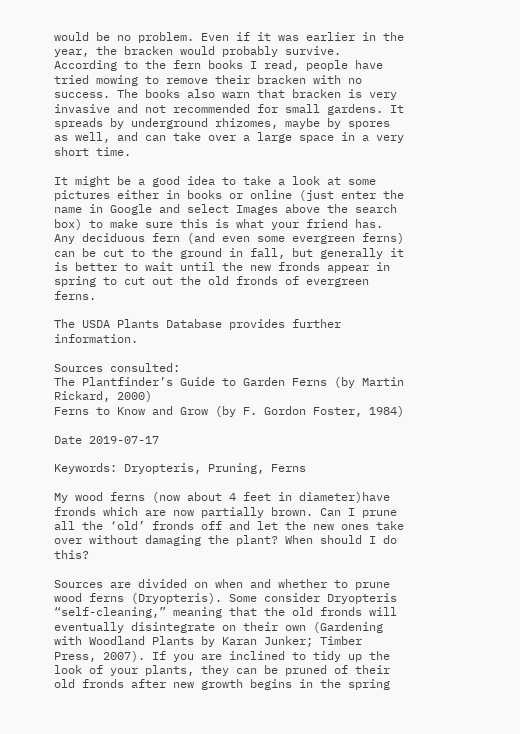would be no problem. Even if it was earlier in the year, the bracken would probably survive. According to the fern books I read, people have tried mowing to remove their bracken with no success. The books also warn that bracken is very invasive and not recommended for small gardens. It spreads by underground rhizomes, maybe by spores as well, and can take over a large space in a very short time.

It might be a good idea to take a look at some pictures either in books or online (just enter the name in Google and select Images above the search box) to make sure this is what your friend has. Any deciduous fern (and even some evergreen ferns) can be cut to the ground in fall, but generally it is better to wait until the new fronds appear in spring to cut out the old fronds of evergreen ferns.

The USDA Plants Database provides further information.

Sources consulted:
The Plantfinder’s Guide to Garden Ferns (by Martin Rickard, 2000)
Ferns to Know and Grow (by F. Gordon Foster, 1984)

Date 2019-07-17

Keywords: Dryopteris, Pruning, Ferns

My wood ferns (now about 4 feet in diameter)have fronds which are now partially brown. Can I prune all the ‘old’ fronds off and let the new ones take over without damaging the plant? When should I do this?

Sources are divided on when and whether to prune wood ferns (Dryopteris). Some consider Dryopteris “self-cleaning,” meaning that the old fronds will eventually disintegrate on their own (Gardening with Woodland Plants by Karan Junker; Timber Press, 2007). If you are inclined to tidy up the look of your plants, they can be pruned of their old fronds after new growth begins in the spring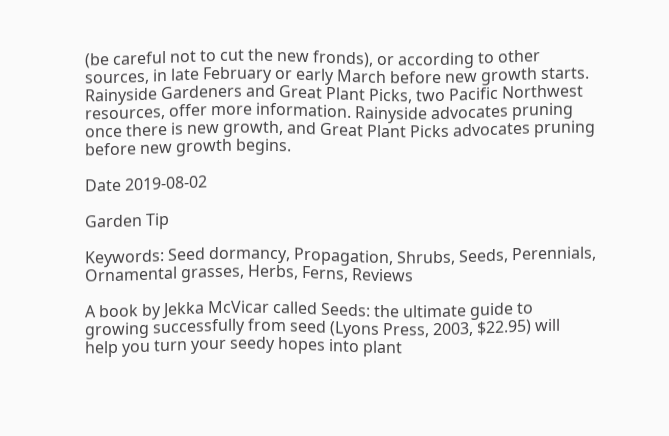(be careful not to cut the new fronds), or according to other sources, in late February or early March before new growth starts. Rainyside Gardeners and Great Plant Picks, two Pacific Northwest resources, offer more information. Rainyside advocates pruning once there is new growth, and Great Plant Picks advocates pruning before new growth begins.

Date 2019-08-02

Garden Tip

Keywords: Seed dormancy, Propagation, Shrubs, Seeds, Perennials, Ornamental grasses, Herbs, Ferns, Reviews

A book by Jekka McVicar called Seeds: the ultimate guide to growing successfully from seed (Lyons Press, 2003, $22.95) will help you turn your seedy hopes into plant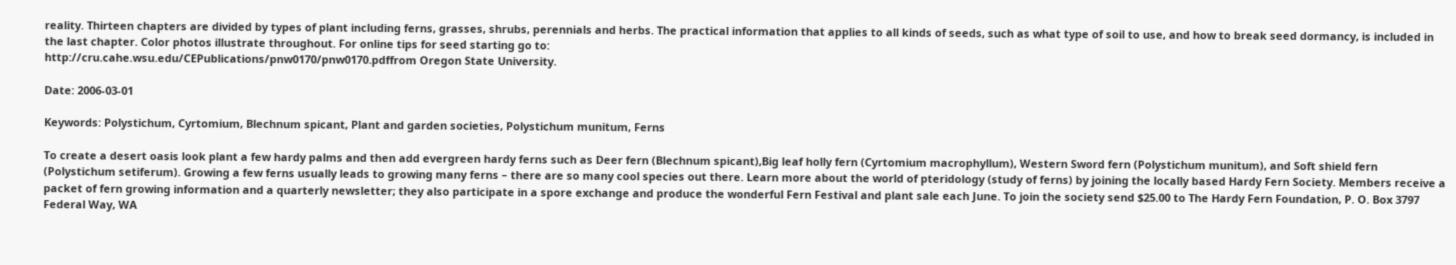reality. Thirteen chapters are divided by types of plant including ferns, grasses, shrubs, perennials and herbs. The practical information that applies to all kinds of seeds, such as what type of soil to use, and how to break seed dormancy, is included in the last chapter. Color photos illustrate throughout. For online tips for seed starting go to:
http://cru.cahe.wsu.edu/CEPublications/pnw0170/pnw0170.pdffrom Oregon State University.

Date: 2006-03-01

Keywords: Polystichum, Cyrtomium, Blechnum spicant, Plant and garden societies, Polystichum munitum, Ferns

To create a desert oasis look plant a few hardy palms and then add evergreen hardy ferns such as Deer fern (Blechnum spicant),Big leaf holly fern (Cyrtomium macrophyllum), Western Sword fern (Polystichum munitum), and Soft shield fern (Polystichum setiferum). Growing a few ferns usually leads to growing many ferns – there are so many cool species out there. Learn more about the world of pteridology (study of ferns) by joining the locally based Hardy Fern Society. Members receive a packet of fern growing information and a quarterly newsletter; they also participate in a spore exchange and produce the wonderful Fern Festival and plant sale each June. To join the society send $25.00 to The Hardy Fern Foundation, P. O. Box 3797 Federal Way, WA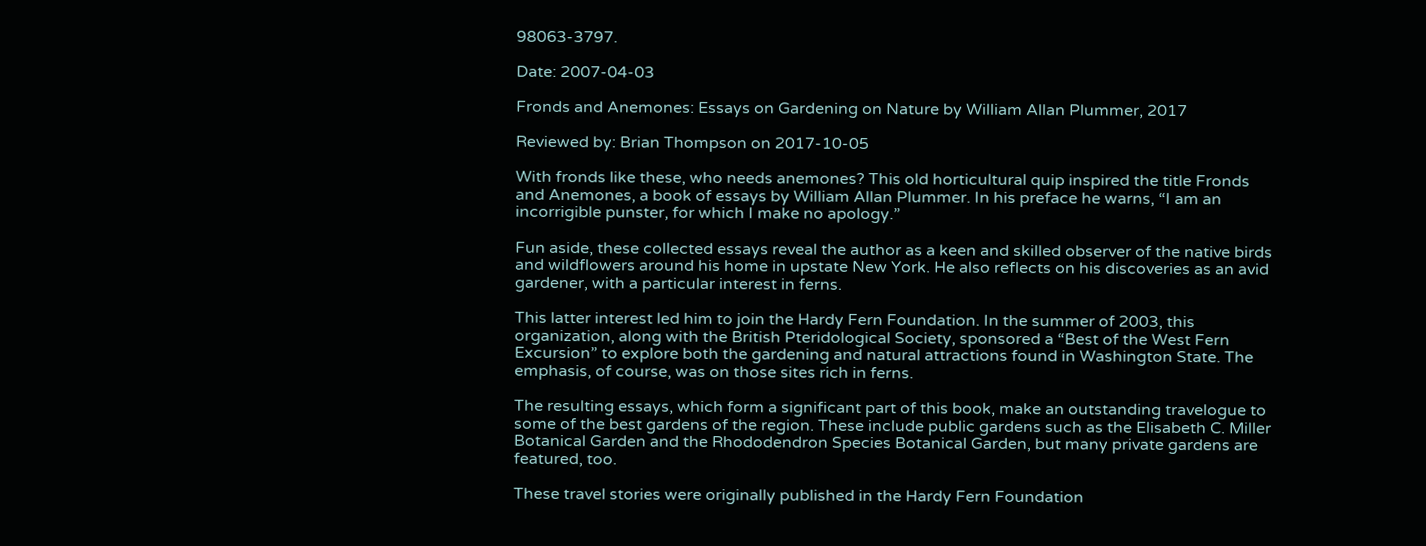98063-3797.

Date: 2007-04-03

Fronds and Anemones: Essays on Gardening on Nature by William Allan Plummer, 2017

Reviewed by: Brian Thompson on 2017-10-05

With fronds like these, who needs anemones? This old horticultural quip inspired the title Fronds and Anemones, a book of essays by William Allan Plummer. In his preface he warns, “I am an incorrigible punster, for which I make no apology.”

Fun aside, these collected essays reveal the author as a keen and skilled observer of the native birds and wildflowers around his home in upstate New York. He also reflects on his discoveries as an avid gardener, with a particular interest in ferns.

This latter interest led him to join the Hardy Fern Foundation. In the summer of 2003, this organization, along with the British Pteridological Society, sponsored a “Best of the West Fern Excursion” to explore both the gardening and natural attractions found in Washington State. The emphasis, of course, was on those sites rich in ferns.

The resulting essays, which form a significant part of this book, make an outstanding travelogue to some of the best gardens of the region. These include public gardens such as the Elisabeth C. Miller Botanical Garden and the Rhododendron Species Botanical Garden, but many private gardens are featured, too.

These travel stories were originally published in the Hardy Fern Foundation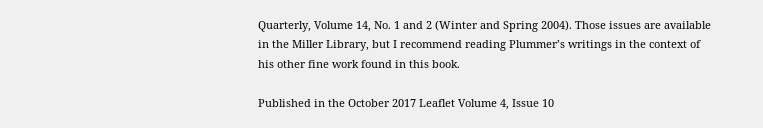Quarterly, Volume 14, No. 1 and 2 (Winter and Spring 2004). Those issues are available in the Miller Library, but I recommend reading Plummer’s writings in the context of his other fine work found in this book.

Published in the October 2017 Leaflet Volume 4, Issue 10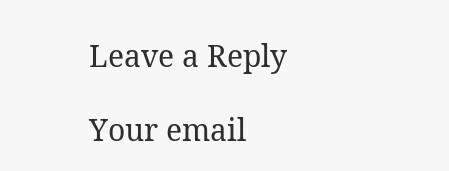Leave a Reply

Your email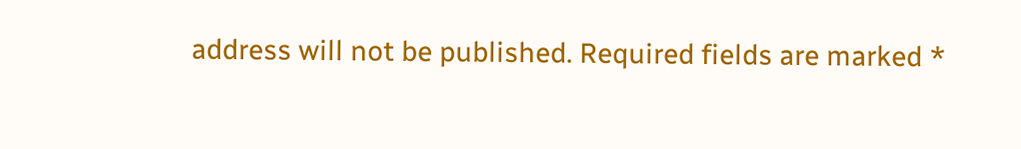address will not be published. Required fields are marked *